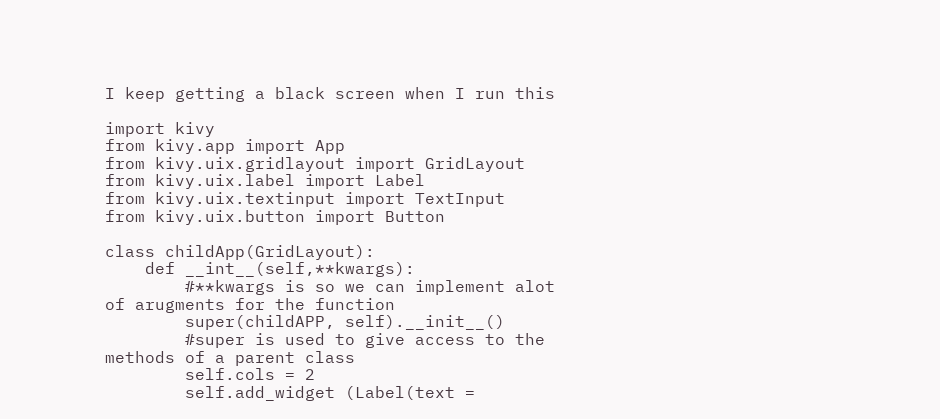I keep getting a black screen when I run this

import kivy
from kivy.app import App
from kivy.uix.gridlayout import GridLayout
from kivy.uix.label import Label
from kivy.uix.textinput import TextInput
from kivy.uix.button import Button

class childApp(GridLayout):
    def __int__(self,**kwargs):
        #**kwargs is so we can implement alot of arugments for the function
        super(childAPP, self).__init__()
        #super is used to give access to the methods of a parent class
        self.cols = 2
        self.add_widget (Label(text =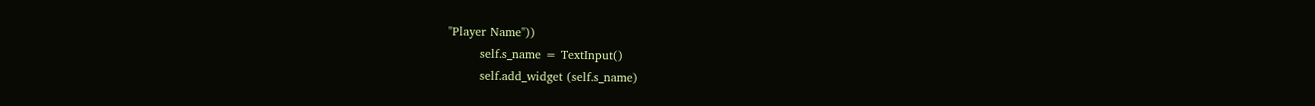"Player Name"))
        self.s_name = TextInput()
        self.add_widget (self.s_name)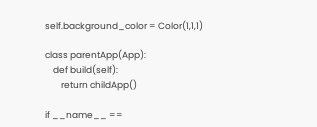self.background_color = Color(1,1,1)

class parentApp(App):
    def build(self):
        return childApp()

if __name__ ==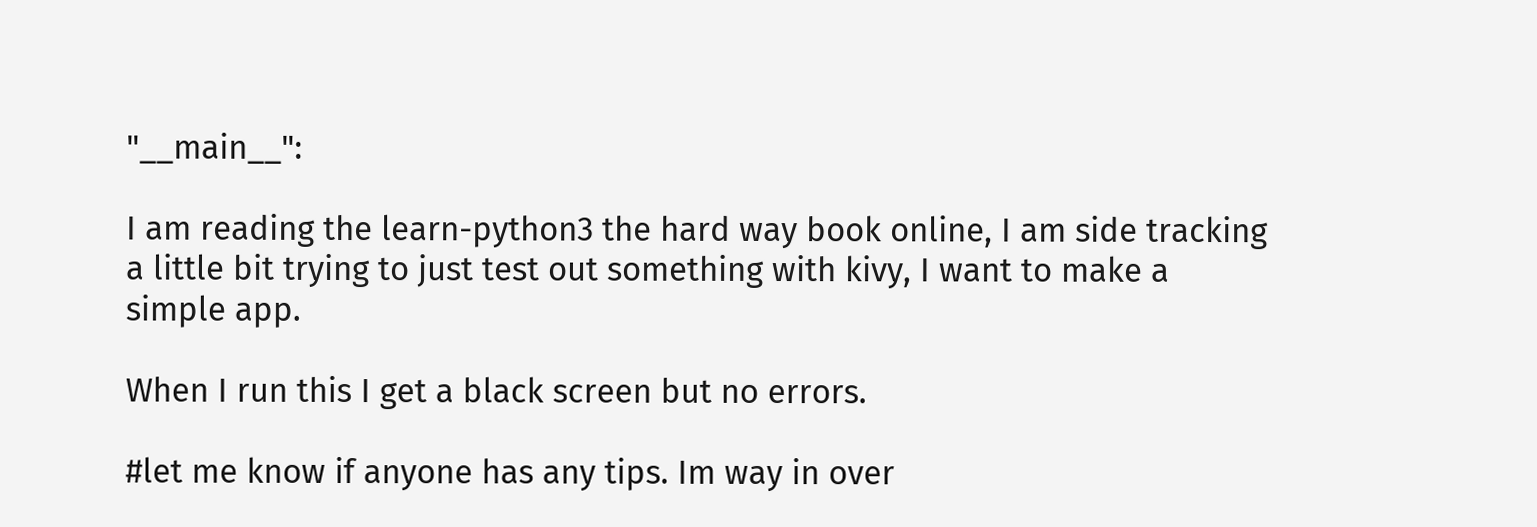"__main__":

I am reading the learn-python3 the hard way book online, I am side tracking a little bit trying to just test out something with kivy, I want to make a simple app.

When I run this I get a black screen but no errors.

#let me know if anyone has any tips. Im way in over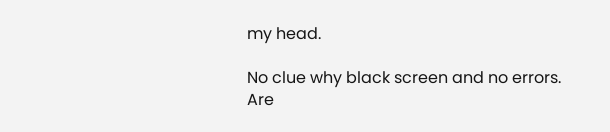my head.

No clue why black screen and no errors.
Are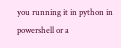you running it in python in powershell or a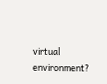virtual environment?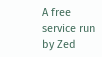A free service run by Zed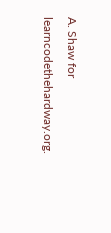A. Shaw for learncodethehardway.org.